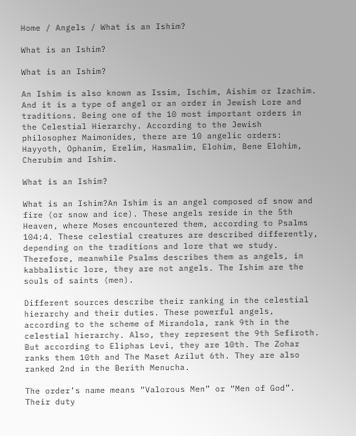Home / Angels / What is an Ishim?

What is an Ishim?

What is an Ishim?

An Ishim is also known as Issim, Ischim, Aishim or Izachim. And it is a type of angel or an order in Jewish Lore and traditions. Being one of the 10 most important orders in the Celestial Hierarchy. According to the Jewish philosopher Maimonides, there are 10 angelic orders: Hayyoth, Ophanim, Erelim, Hasmalim, Elohim, Bene Elohim, Cherubim and Ishim.

What is an Ishim?

What is an Ishim?An Ishim is an angel composed of snow and fire (or snow and ice). These angels reside in the 5th Heaven, where Moses encountered them, according to Psalms 104:4. These celestial creatures are described differently, depending on the traditions and lore that we study. Therefore, meanwhile Psalms describes them as angels, in kabbalistic lore, they are not angels. The Ishim are the souls of saints (men).

Different sources describe their ranking in the celestial hierarchy and their duties. These powerful angels, according to the scheme of Mirandola, rank 9th in the celestial hierarchy. Also, they represent the 9th Sefiroth. But according to Eliphas Levi, they are 10th. The Zohar ranks them 10th and The Maset Azilut 6th. They are also ranked 2nd in the Berith Menucha.

The order’s name means “Valorous Men” or “Men of God”. Their duty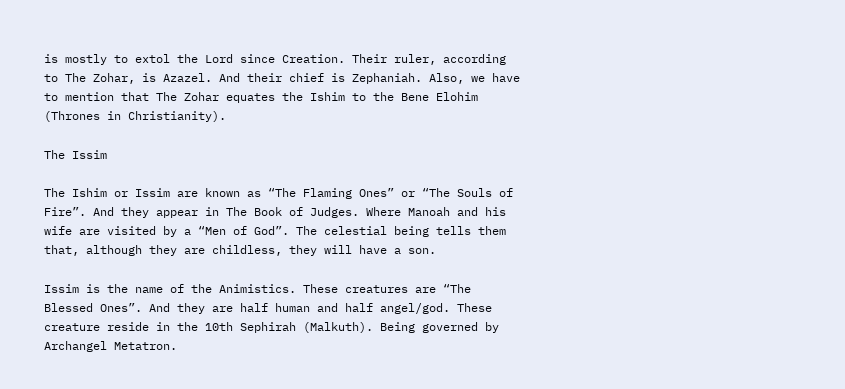is mostly to extol the Lord since Creation. Their ruler, according to The Zohar, is Azazel. And their chief is Zephaniah. Also, we have to mention that The Zohar equates the Ishim to the Bene Elohim (Thrones in Christianity).

The Issim

The Ishim or Issim are known as “The Flaming Ones” or “The Souls of Fire”. And they appear in The Book of Judges. Where Manoah and his wife are visited by a “Men of God”. The celestial being tells them that, although they are childless, they will have a son.

Issim is the name of the Animistics. These creatures are “The Blessed Ones”. And they are half human and half angel/god. These creature reside in the 10th Sephirah (Malkuth). Being governed by Archangel Metatron.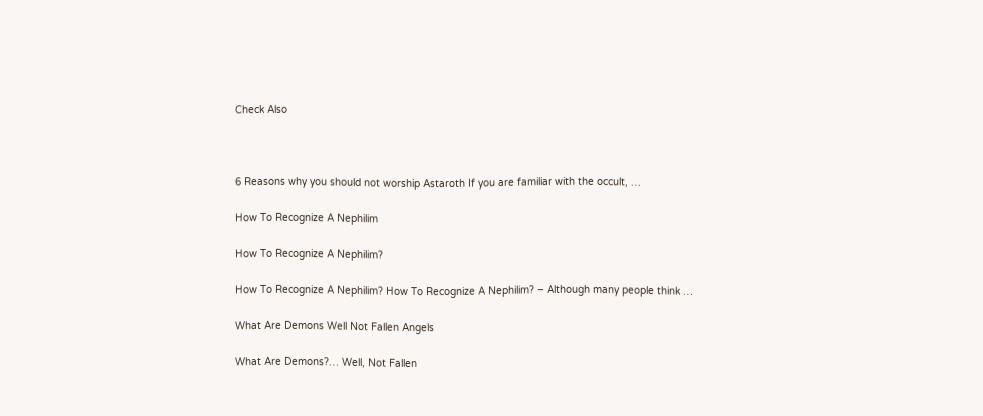Check Also



6 Reasons why you should not worship Astaroth If you are familiar with the occult, …

How To Recognize A Nephilim

How To Recognize A Nephilim?

How To Recognize A Nephilim? How To Recognize A Nephilim? – Although many people think …

What Are Demons Well Not Fallen Angels

What Are Demons?… Well, Not Fallen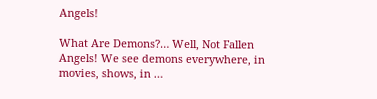Angels!

What Are Demons?… Well, Not Fallen Angels! We see demons everywhere, in movies, shows, in …